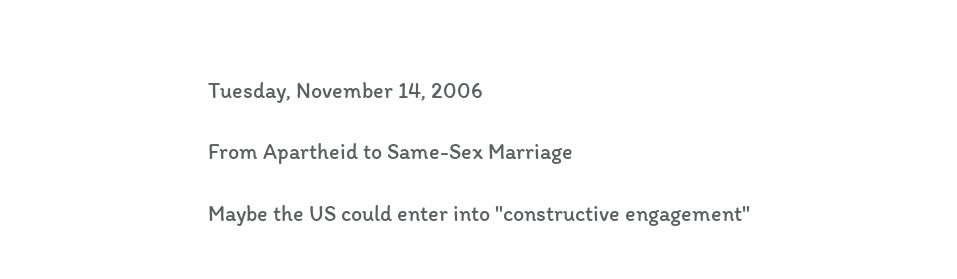Tuesday, November 14, 2006

From Apartheid to Same-Sex Marriage

Maybe the US could enter into "constructive engagement"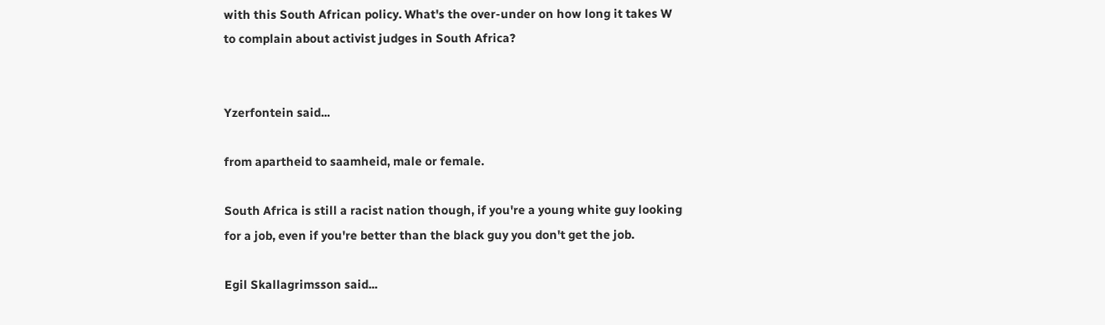with this South African policy. What's the over-under on how long it takes W to complain about activist judges in South Africa?


Yzerfontein said...

from apartheid to saamheid, male or female.

South Africa is still a racist nation though, if you're a young white guy looking for a job, even if you're better than the black guy you don't get the job.

Egil Skallagrimsson said...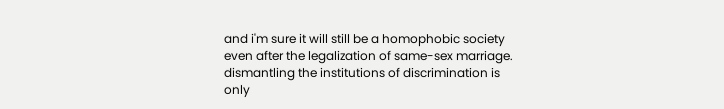and i'm sure it will still be a homophobic society even after the legalization of same-sex marriage. dismantling the institutions of discrimination is only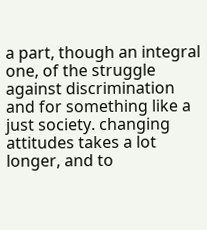a part, though an integral one, of the struggle against discrimination and for something like a just society. changing attitudes takes a lot longer, and to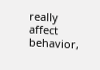really affect behavior,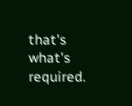that's what's required.